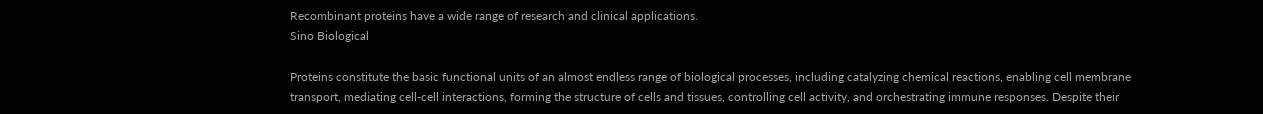Recombinant proteins have a wide range of research and clinical applications.
Sino Biological

Proteins constitute the basic functional units of an almost endless range of biological processes, including catalyzing chemical reactions, enabling cell membrane transport, mediating cell-cell interactions, forming the structure of cells and tissues, controlling cell activity, and orchestrating immune responses. Despite their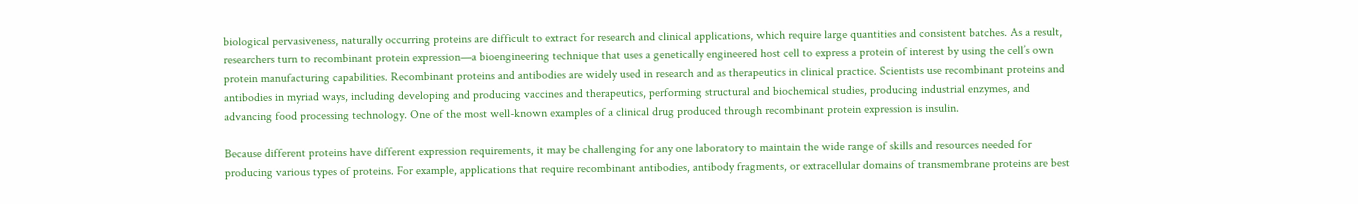biological pervasiveness, naturally occurring proteins are difficult to extract for research and clinical applications, which require large quantities and consistent batches. As a result, researchers turn to recombinant protein expression—a bioengineering technique that uses a genetically engineered host cell to express a protein of interest by using the cell’s own protein manufacturing capabilities. Recombinant proteins and antibodies are widely used in research and as therapeutics in clinical practice. Scientists use recombinant proteins and antibodies in myriad ways, including developing and producing vaccines and therapeutics, performing structural and biochemical studies, producing industrial enzymes, and advancing food processing technology. One of the most well-known examples of a clinical drug produced through recombinant protein expression is insulin.

Because different proteins have different expression requirements, it may be challenging for any one laboratory to maintain the wide range of skills and resources needed for producing various types of proteins. For example, applications that require recombinant antibodies, antibody fragments, or extracellular domains of transmembrane proteins are best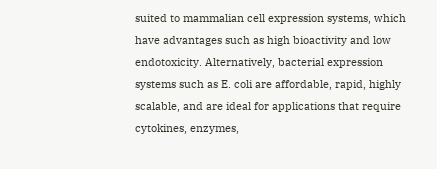suited to mammalian cell expression systems, which have advantages such as high bioactivity and low endotoxicity. Alternatively, bacterial expression systems such as E. coli are affordable, rapid, highly scalable, and are ideal for applications that require cytokines, enzymes,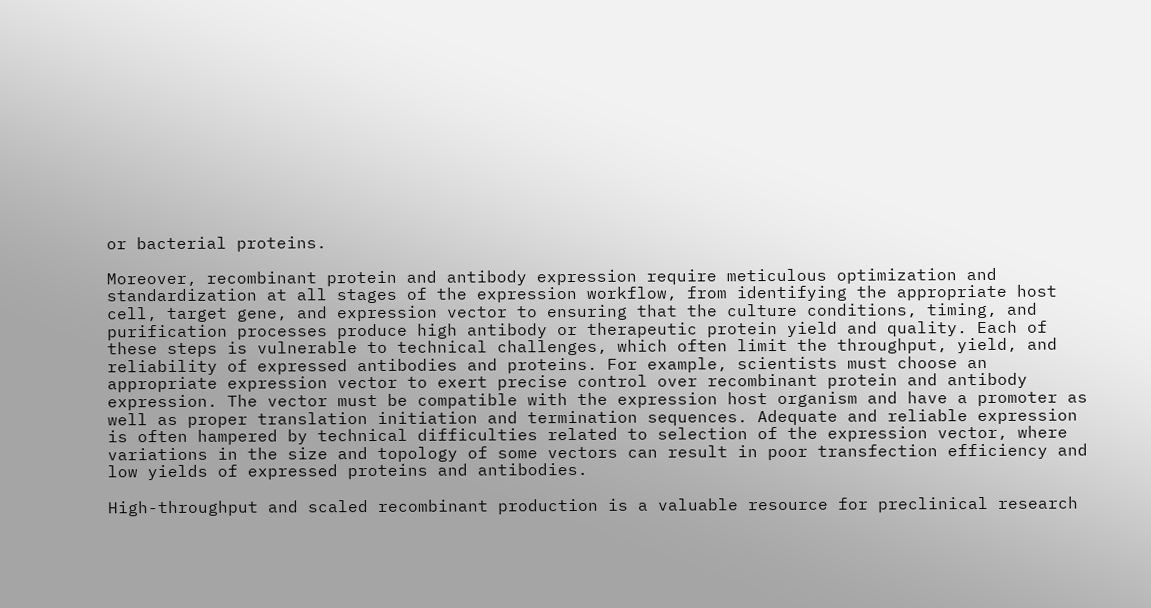or bacterial proteins.

Moreover, recombinant protein and antibody expression require meticulous optimization and standardization at all stages of the expression workflow, from identifying the appropriate host cell, target gene, and expression vector to ensuring that the culture conditions, timing, and purification processes produce high antibody or therapeutic protein yield and quality. Each of these steps is vulnerable to technical challenges, which often limit the throughput, yield, and reliability of expressed antibodies and proteins. For example, scientists must choose an appropriate expression vector to exert precise control over recombinant protein and antibody expression. The vector must be compatible with the expression host organism and have a promoter as well as proper translation initiation and termination sequences. Adequate and reliable expression is often hampered by technical difficulties related to selection of the expression vector, where variations in the size and topology of some vectors can result in poor transfection efficiency and low yields of expressed proteins and antibodies.

High-throughput and scaled recombinant production is a valuable resource for preclinical research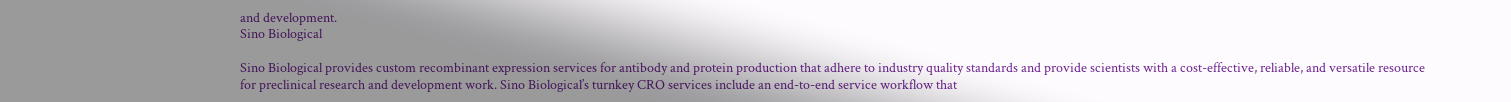and development.
Sino Biological

Sino Biological provides custom recombinant expression services for antibody and protein production that adhere to industry quality standards and provide scientists with a cost-effective, reliable, and versatile resource for preclinical research and development work. Sino Biological’s turnkey CRO services include an end-to-end service workflow that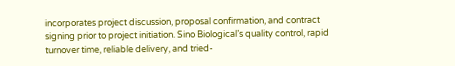incorporates project discussion, proposal confirmation, and contract signing prior to project initiation. Sino Biological’s quality control, rapid turnover time, reliable delivery, and tried-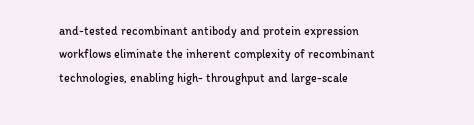and-tested recombinant antibody and protein expression workflows eliminate the inherent complexity of recombinant technologies, enabling high- throughput and large-scale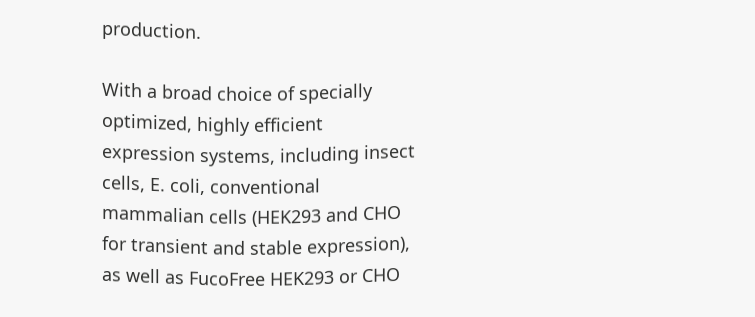production.

With a broad choice of specially optimized, highly efficient expression systems, including insect cells, E. coli, conventional mammalian cells (HEK293 and CHO for transient and stable expression), as well as FucoFree HEK293 or CHO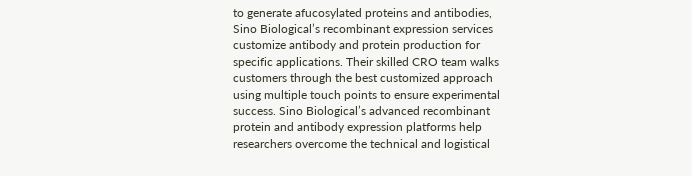to generate afucosylated proteins and antibodies, Sino Biological’s recombinant expression services customize antibody and protein production for specific applications. Their skilled CRO team walks customers through the best customized approach using multiple touch points to ensure experimental success. Sino Biological’s advanced recombinant protein and antibody expression platforms help researchers overcome the technical and logistical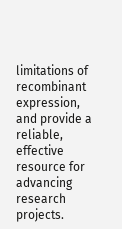limitations of recombinant expression, and provide a reliable, effective resource for advancing research projects.